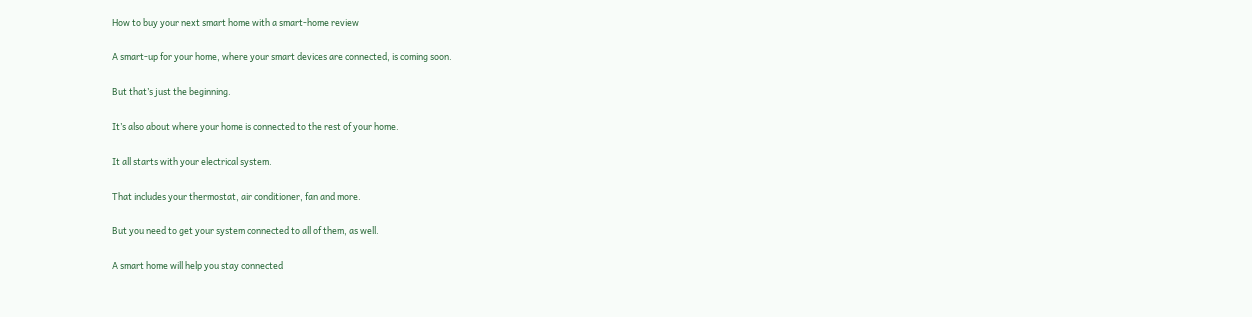How to buy your next smart home with a smart-home review

A smart-up for your home, where your smart devices are connected, is coming soon.

But that’s just the beginning.

It’s also about where your home is connected to the rest of your home.

It all starts with your electrical system.

That includes your thermostat, air conditioner, fan and more.

But you need to get your system connected to all of them, as well.

A smart home will help you stay connected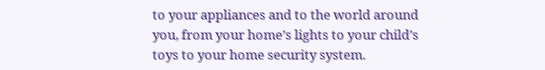to your appliances and to the world around you, from your home’s lights to your child’s toys to your home security system.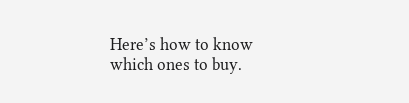Here’s how to know which ones to buy.